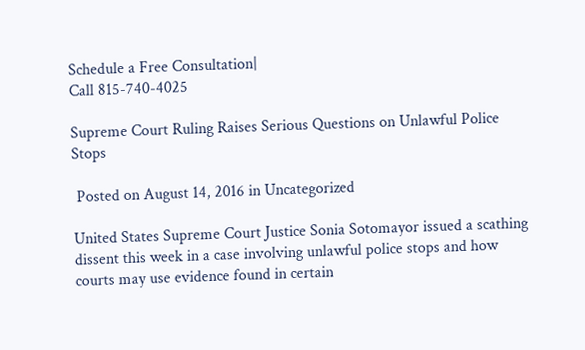Schedule a Free Consultation|
Call 815-740-4025

Supreme Court Ruling Raises Serious Questions on Unlawful Police Stops

 Posted on August 14, 2016 in Uncategorized

United States Supreme Court Justice Sonia Sotomayor issued a scathing dissent this week in a case involving unlawful police stops and how courts may use evidence found in certain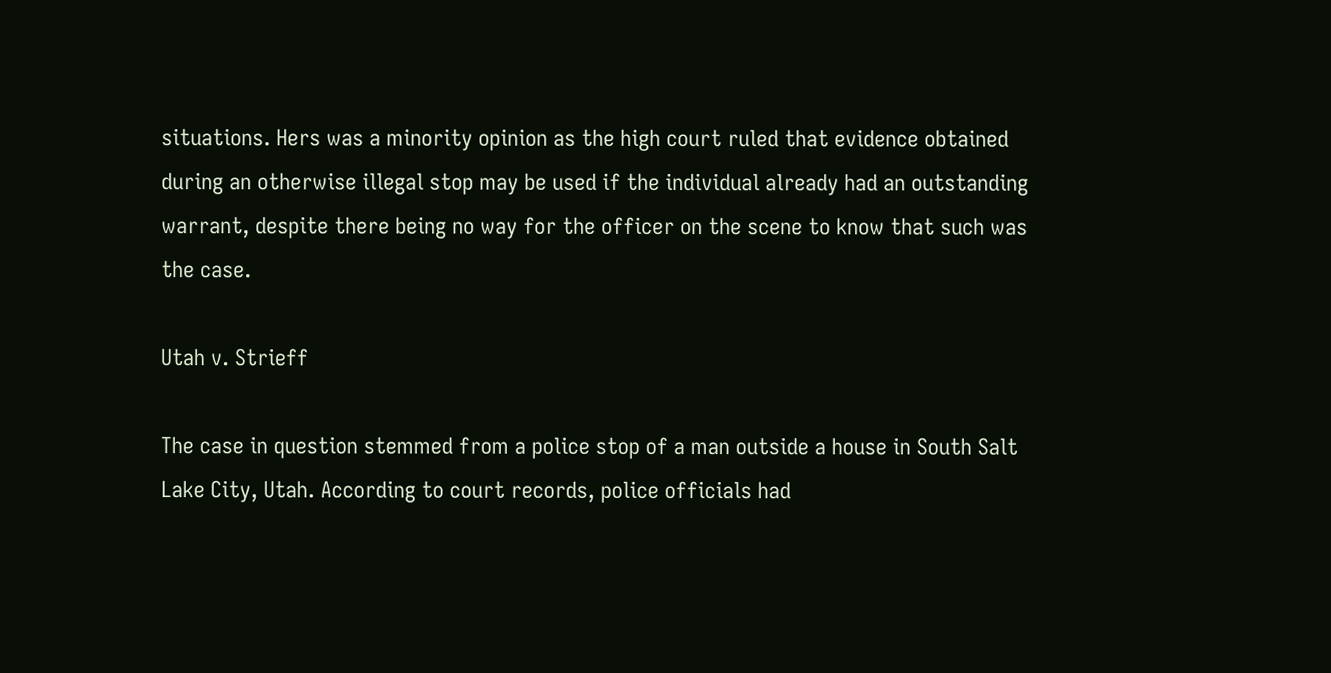situations. Hers was a minority opinion as the high court ruled that evidence obtained during an otherwise illegal stop may be used if the individual already had an outstanding warrant, despite there being no way for the officer on the scene to know that such was the case.

Utah v. Strieff

The case in question stemmed from a police stop of a man outside a house in South Salt Lake City, Utah. According to court records, police officials had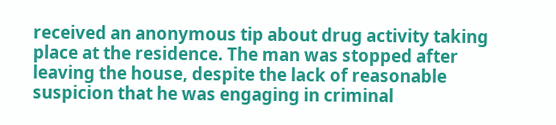received an anonymous tip about drug activity taking place at the residence. The man was stopped after leaving the house, despite the lack of reasonable suspicion that he was engaging in criminal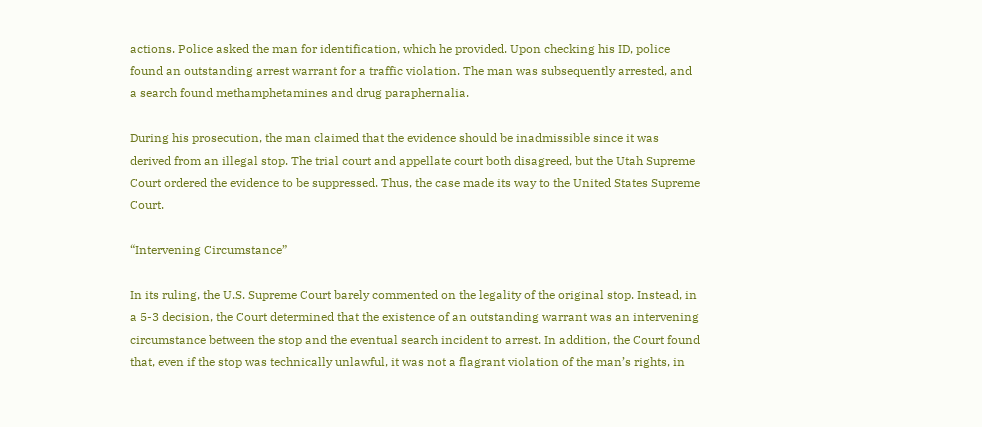actions. Police asked the man for identification, which he provided. Upon checking his ID, police found an outstanding arrest warrant for a traffic violation. The man was subsequently arrested, and a search found methamphetamines and drug paraphernalia.

During his prosecution, the man claimed that the evidence should be inadmissible since it was derived from an illegal stop. The trial court and appellate court both disagreed, but the Utah Supreme Court ordered the evidence to be suppressed. Thus, the case made its way to the United States Supreme Court.

“Intervening Circumstance”

In its ruling, the U.S. Supreme Court barely commented on the legality of the original stop. Instead, in a 5-3 decision, the Court determined that the existence of an outstanding warrant was an intervening circumstance between the stop and the eventual search incident to arrest. In addition, the Court found that, even if the stop was technically unlawful, it was not a flagrant violation of the man’s rights, in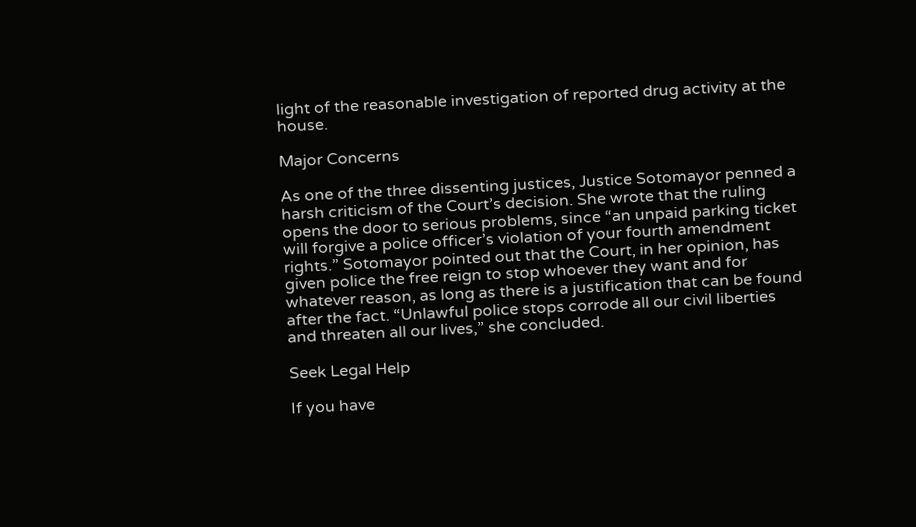light of the reasonable investigation of reported drug activity at the house.

Major Concerns

As one of the three dissenting justices, Justice Sotomayor penned a harsh criticism of the Court’s decision. She wrote that the ruling opens the door to serious problems, since “an unpaid parking ticket will forgive a police officer’s violation of your fourth amendment rights.” Sotomayor pointed out that the Court, in her opinion, has given police the free reign to stop whoever they want and for whatever reason, as long as there is a justification that can be found after the fact. “Unlawful police stops corrode all our civil liberties and threaten all our lives,” she concluded.

Seek Legal Help

If you have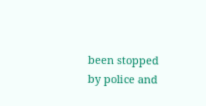been stopped by police and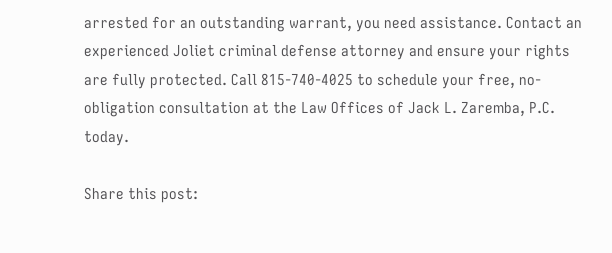arrested for an outstanding warrant, you need assistance. Contact an experienced Joliet criminal defense attorney and ensure your rights are fully protected. Call 815-740-4025 to schedule your free, no-obligation consultation at the Law Offices of Jack L. Zaremba, P.C. today.

Share this post: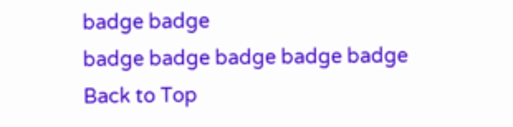badge badge
badge badge badge badge badge
Back to Top